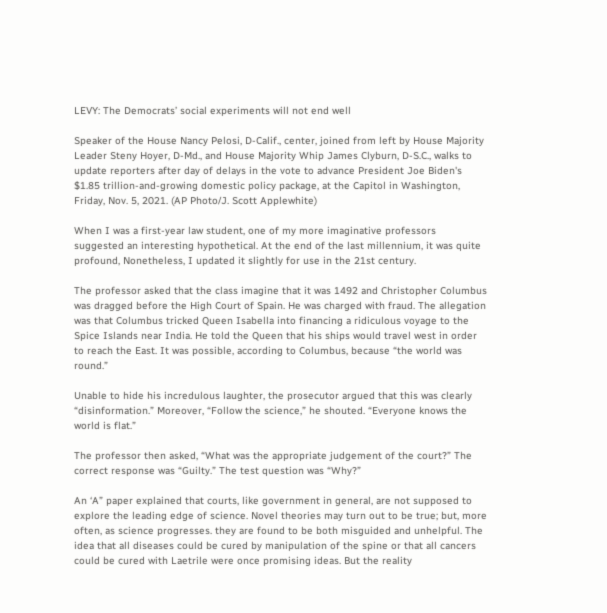LEVY: The Democrats’ social experiments will not end well

Speaker of the House Nancy Pelosi, D-Calif., center, joined from left by House Majority Leader Steny Hoyer, D-Md., and House Majority Whip James Clyburn, D-S.C., walks to update reporters after day of delays in the vote to advance President Joe Biden's $1.85 trillion-and-growing domestic policy package, at the Capitol in Washington, Friday, Nov. 5, 2021. (AP Photo/J. Scott Applewhite)

When I was a first-year law student, one of my more imaginative professors suggested an interesting hypothetical. At the end of the last millennium, it was quite profound, Nonetheless, I updated it slightly for use in the 21st century.

The professor asked that the class imagine that it was 1492 and Christopher Columbus was dragged before the High Court of Spain. He was charged with fraud. The allegation was that Columbus tricked Queen Isabella into financing a ridiculous voyage to the Spice Islands near India. He told the Queen that his ships would travel west in order to reach the East. It was possible, according to Columbus, because “the world was round.”

Unable to hide his incredulous laughter, the prosecutor argued that this was clearly “disinformation.” Moreover, “Follow the science,” he shouted. “Everyone knows the world is flat.”

The professor then asked, “What was the appropriate judgement of the court?” The correct response was “Guilty.” The test question was “Why?”

An ‘A” paper explained that courts, like government in general, are not supposed to explore the leading edge of science. Novel theories may turn out to be true; but, more often, as science progresses. they are found to be both misguided and unhelpful. The idea that all diseases could be cured by manipulation of the spine or that all cancers could be cured with Laetrile were once promising ideas. But the reality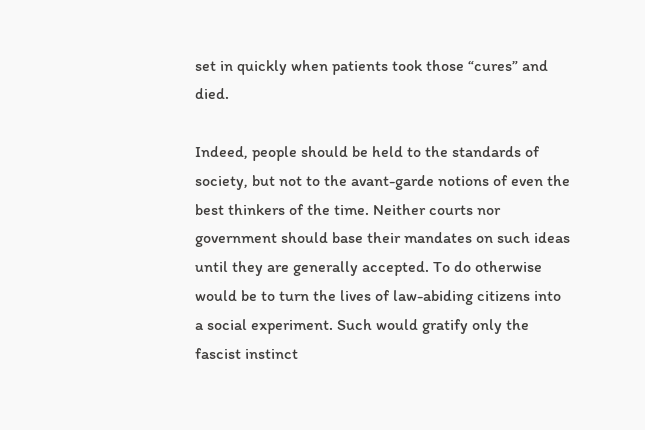set in quickly when patients took those “cures” and died.

Indeed, people should be held to the standards of society, but not to the avant-garde notions of even the best thinkers of the time. Neither courts nor government should base their mandates on such ideas until they are generally accepted. To do otherwise would be to turn the lives of law-abiding citizens into a social experiment. Such would gratify only the fascist instinct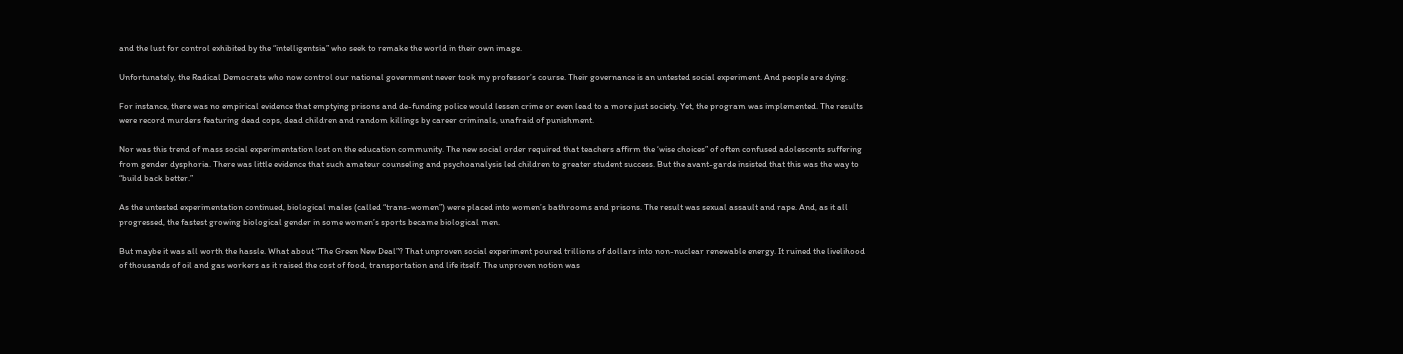and the lust for control exhibited by the “intelligentsia” who seek to remake the world in their own image.

Unfortunately, the Radical Democrats who now control our national government never took my professor’s course. Their governance is an untested social experiment. And people are dying.

For instance, there was no empirical evidence that emptying prisons and de-funding police would lessen crime or even lead to a more just society. Yet, the program was implemented. The results were record murders featuring dead cops, dead children and random killings by career criminals, unafraid of punishment.

Nor was this trend of mass social experimentation lost on the education community. The new social order required that teachers affirm the ‘wise choices” of often confused adolescents suffering from gender dysphoria. There was little evidence that such amateur counseling and psychoanalysis led children to greater student success. But the avant-garde insisted that this was the way to “build back better.”

As the untested experimentation continued, biological males (called “trans-women”) were placed into women’s bathrooms and prisons. The result was sexual assault and rape. And, as it all progressed, the fastest growing biological gender in some women’s sports became biological men.

But maybe it was all worth the hassle. What about “The Green New Deal”? That unproven social experiment poured trillions of dollars into non-nuclear renewable energy. It ruined the livelihood of thousands of oil and gas workers as it raised the cost of food, transportation and life itself. The unproven notion was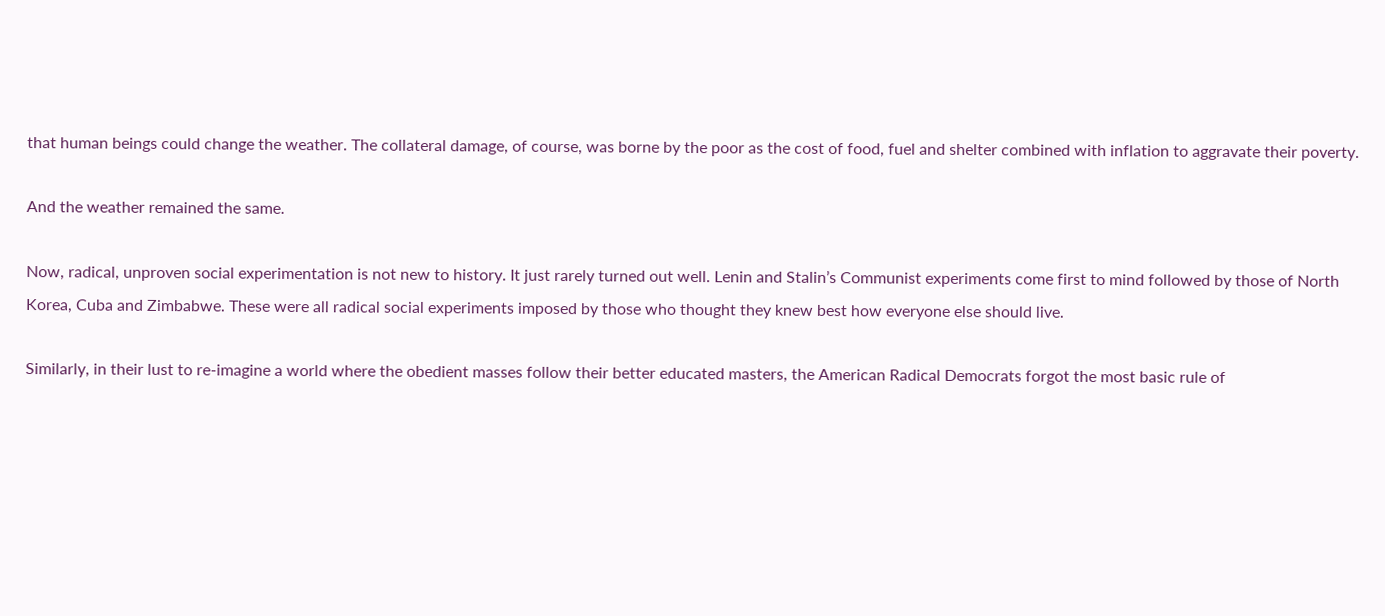that human beings could change the weather. The collateral damage, of course, was borne by the poor as the cost of food, fuel and shelter combined with inflation to aggravate their poverty.

And the weather remained the same.

Now, radical, unproven social experimentation is not new to history. It just rarely turned out well. Lenin and Stalin’s Communist experiments come first to mind followed by those of North Korea, Cuba and Zimbabwe. These were all radical social experiments imposed by those who thought they knew best how everyone else should live.

Similarly, in their lust to re-imagine a world where the obedient masses follow their better educated masters, the American Radical Democrats forgot the most basic rule of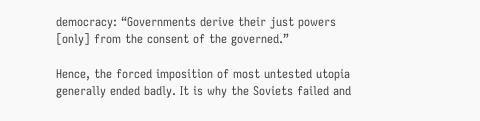democracy: “Governments derive their just powers [only] from the consent of the governed.”

Hence, the forced imposition of most untested utopia generally ended badly. It is why the Soviets failed and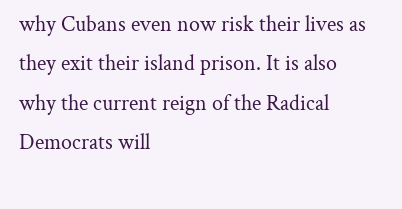why Cubans even now risk their lives as they exit their island prison. It is also why the current reign of the Radical Democrats will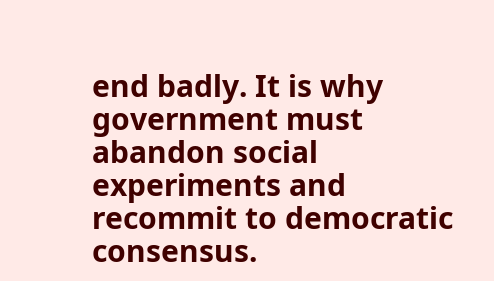end badly. It is why government must abandon social experiments and recommit to democratic consensus.